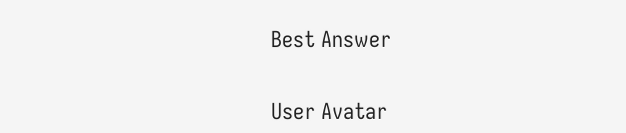Best Answer


User Avatar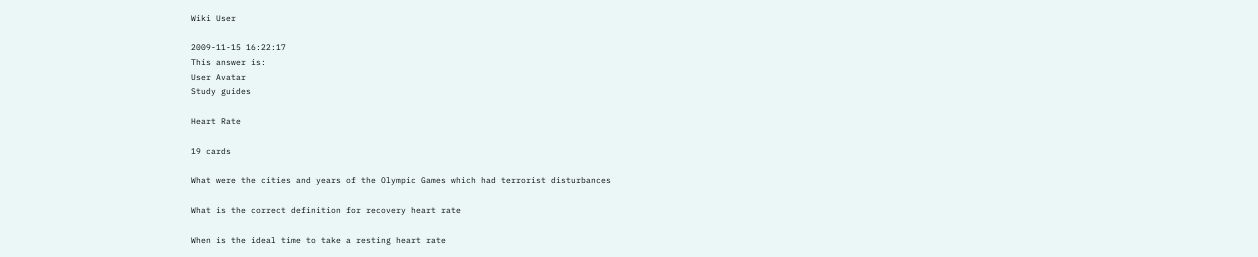Wiki User

2009-11-15 16:22:17
This answer is:
User Avatar
Study guides

Heart Rate

19 cards

What were the cities and years of the Olympic Games which had terrorist disturbances

What is the correct definition for recovery heart rate

When is the ideal time to take a resting heart rate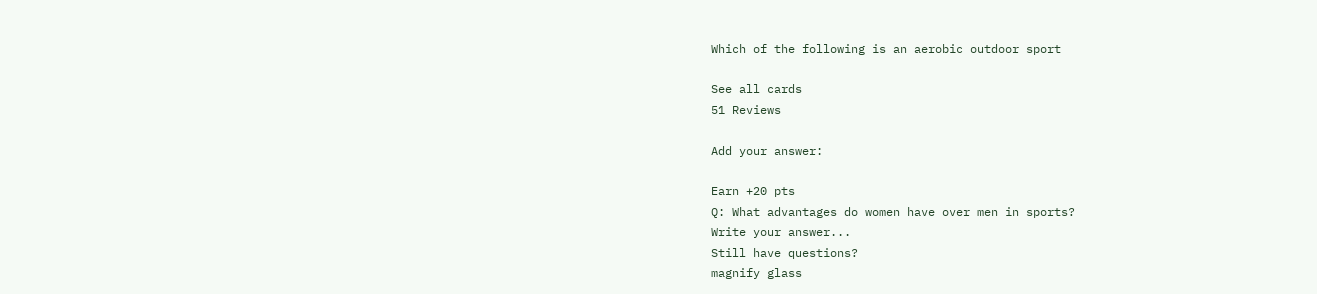Which of the following is an aerobic outdoor sport

See all cards
51 Reviews

Add your answer:

Earn +20 pts
Q: What advantages do women have over men in sports?
Write your answer...
Still have questions?
magnify glass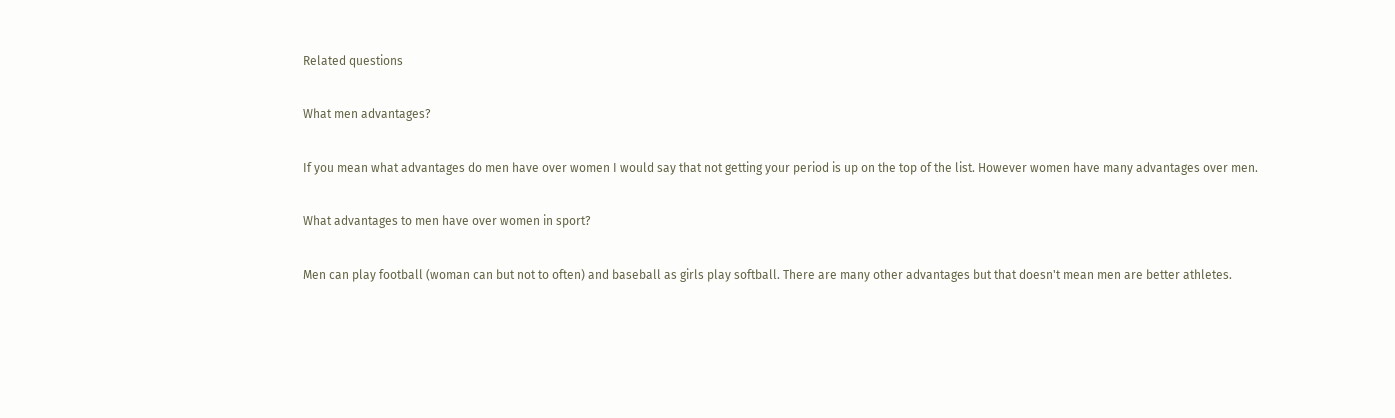Related questions

What men advantages?

If you mean what advantages do men have over women I would say that not getting your period is up on the top of the list. However women have many advantages over men.

What advantages to men have over women in sport?

Men can play football (woman can but not to often) and baseball as girls play softball. There are many other advantages but that doesn't mean men are better athletes.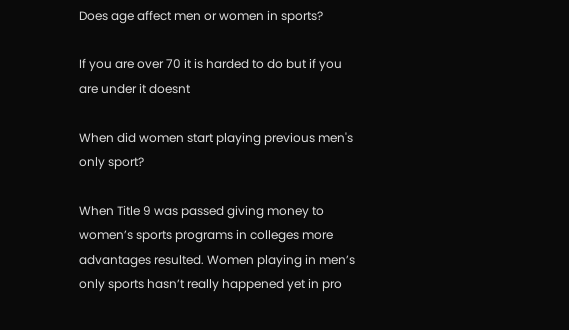Does age affect men or women in sports?

If you are over 70 it is harded to do but if you are under it doesnt

When did women start playing previous men's only sport?

When Title 9 was passed giving money to women’s sports programs in colleges more advantages resulted. Women playing in men’s only sports hasn’t really happened yet in pro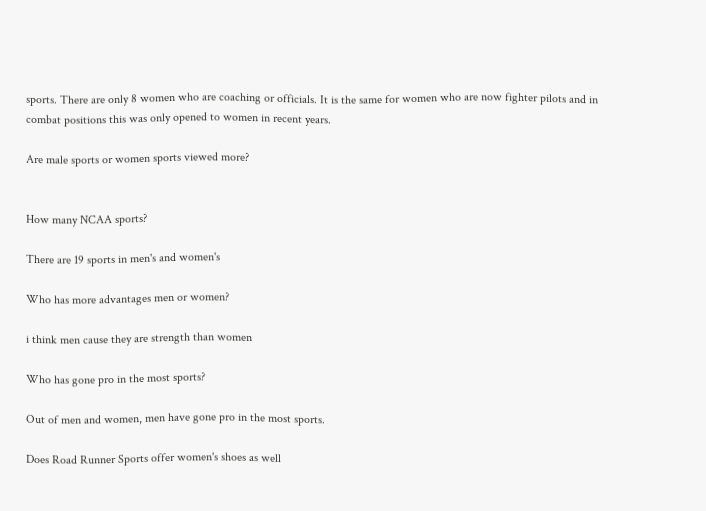sports. There are only 8 women who are coaching or officials. It is the same for women who are now fighter pilots and in combat positions this was only opened to women in recent years.

Are male sports or women sports viewed more?


How many NCAA sports?

There are 19 sports in men's and women's

Who has more advantages men or women?

i think men cause they are strength than women

Who has gone pro in the most sports?

Out of men and women, men have gone pro in the most sports.

Does Road Runner Sports offer women's shoes as well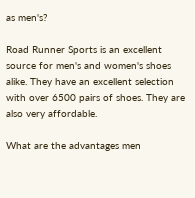as men's?

Road Runner Sports is an excellent source for men's and women's shoes alike. They have an excellent selection with over 6500 pairs of shoes. They are also very affordable.

What are the advantages men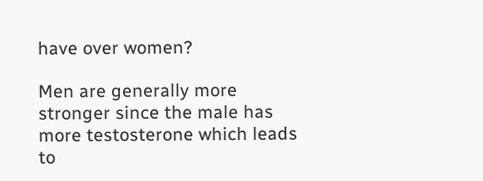have over women?

Men are generally more stronger since the male has more testosterone which leads to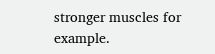stronger muscles for example.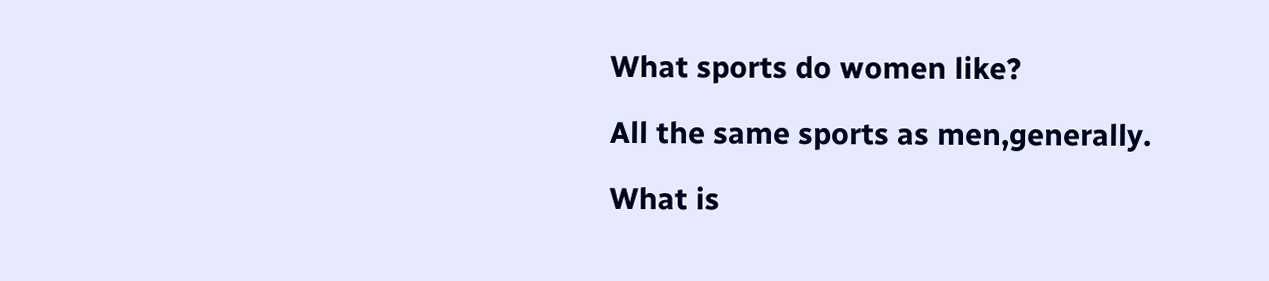What sports do women like?

All the same sports as men,generally.

What is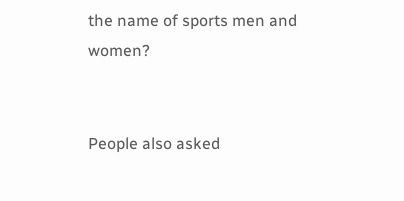the name of sports men and women?


People also asked